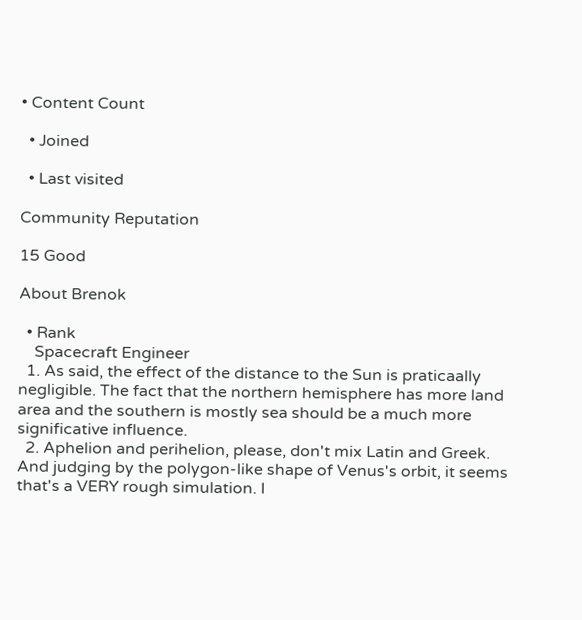• Content Count

  • Joined

  • Last visited

Community Reputation

15 Good

About Brenok

  • Rank
    Spacecraft Engineer
  1. As said, the effect of the distance to the Sun is praticaally negligible. The fact that the northern hemisphere has more land area and the southern is mostly sea should be a much more significative influence.
  2. Aphelion and perihelion, please, don't mix Latin and Greek. And judging by the polygon-like shape of Venus's orbit, it seems that's a VERY rough simulation. I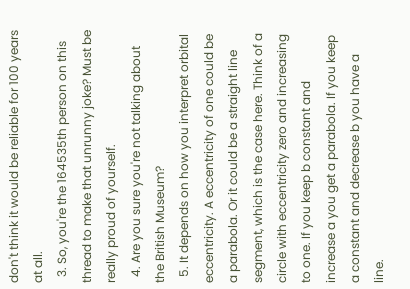don't think it would be reliable for 100 years at all.
  3. So, you're the 164535th person on this thread to make that unrunny joke? Must be really proud of yourself.
  4. Are you sure you're not talking about the British Museum?
  5. It depends on how you interpret orbital eccentricity. A eccentricity of one could be a parabola. Or it could be a straight line segment, which is the case here. Think of a circle with eccentricity zero and increasing to one. If you keep b constant and increase a you get a parabola. If you keep a constant and decrease b you have a line.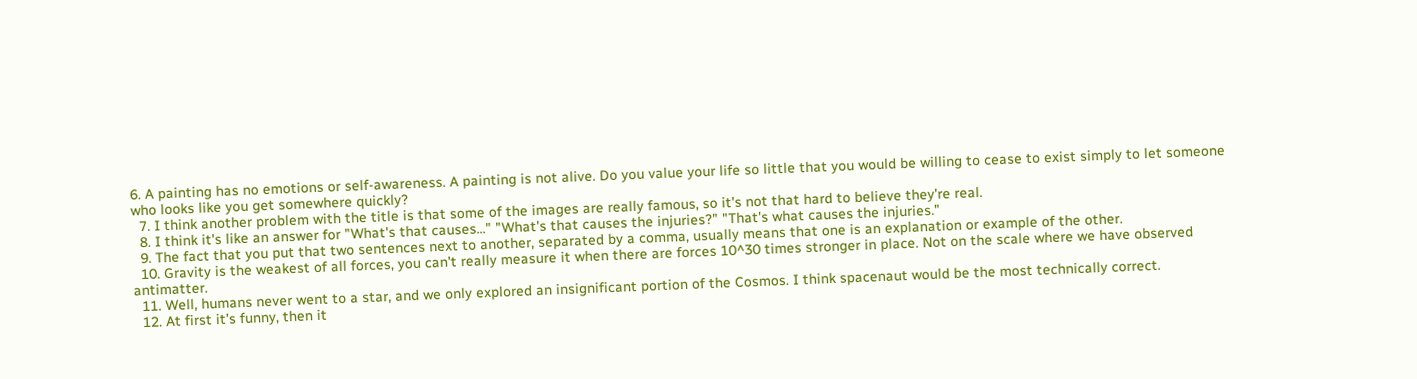6. A painting has no emotions or self-awareness. A painting is not alive. Do you value your life so little that you would be willing to cease to exist simply to let someone who looks like you get somewhere quickly?
  7. I think another problem with the title is that some of the images are really famous, so it's not that hard to believe they're real.
  8. I think it's like an answer for "What's that causes..." "What's that causes the injuries?" "That's what causes the injuries."
  9. The fact that you put that two sentences next to another, separated by a comma, usually means that one is an explanation or example of the other.
  10. Gravity is the weakest of all forces, you can't really measure it when there are forces 10^30 times stronger in place. Not on the scale where we have observed antimatter.
  11. Well, humans never went to a star, and we only explored an insignificant portion of the Cosmos. I think spacenaut would be the most technically correct.
  12. At first it's funny, then it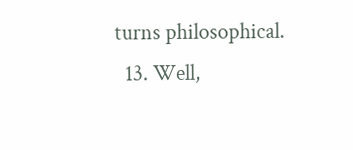turns philosophical.
  13. Well,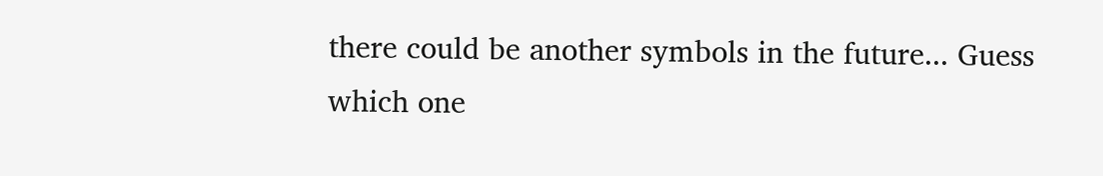there could be another symbols in the future... Guess which one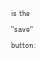is the "save" button: